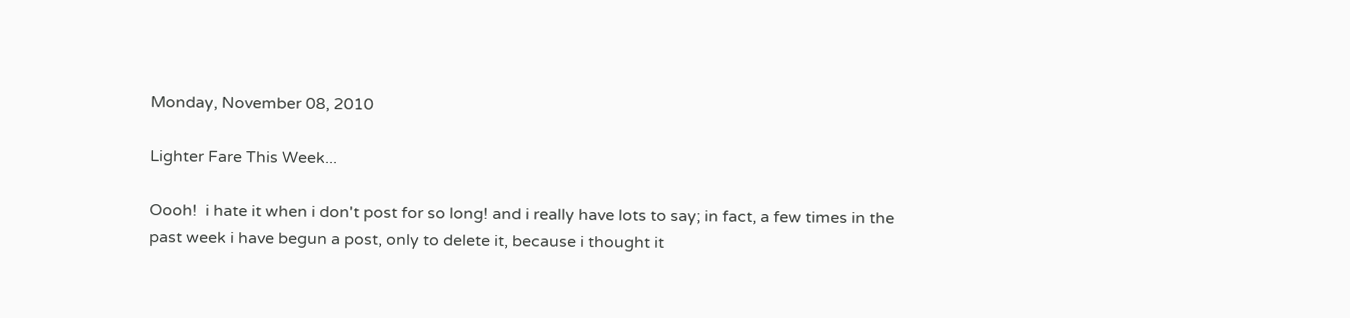Monday, November 08, 2010

Lighter Fare This Week...

Oooh!  i hate it when i don't post for so long! and i really have lots to say; in fact, a few times in the past week i have begun a post, only to delete it, because i thought it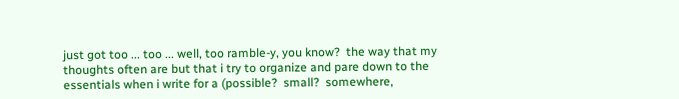just got too ... too ... well, too ramble-y, you know?  the way that my thoughts often are but that i try to organize and pare down to the essentials when i write for a (possible?  small?  somewhere,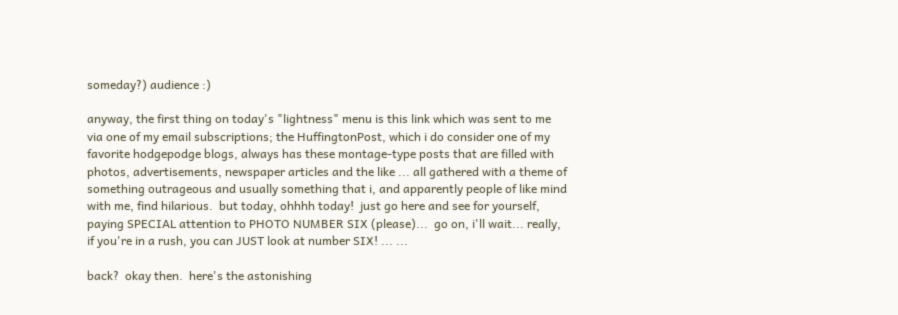someday?) audience :)

anyway, the first thing on today's "lightness" menu is this link which was sent to me via one of my email subscriptions; the HuffingtonPost, which i do consider one of my favorite hodgepodge blogs, always has these montage-type posts that are filled with photos, advertisements, newspaper articles and the like ... all gathered with a theme of something outrageous and usually something that i, and apparently people of like mind with me, find hilarious.  but today, ohhhh today!  just go here and see for yourself, paying SPECIAL attention to PHOTO NUMBER SIX (please)...  go on, i'll wait... really, if you're in a rush, you can JUST look at number SIX! ... ...

back?  okay then.  here's the astonishing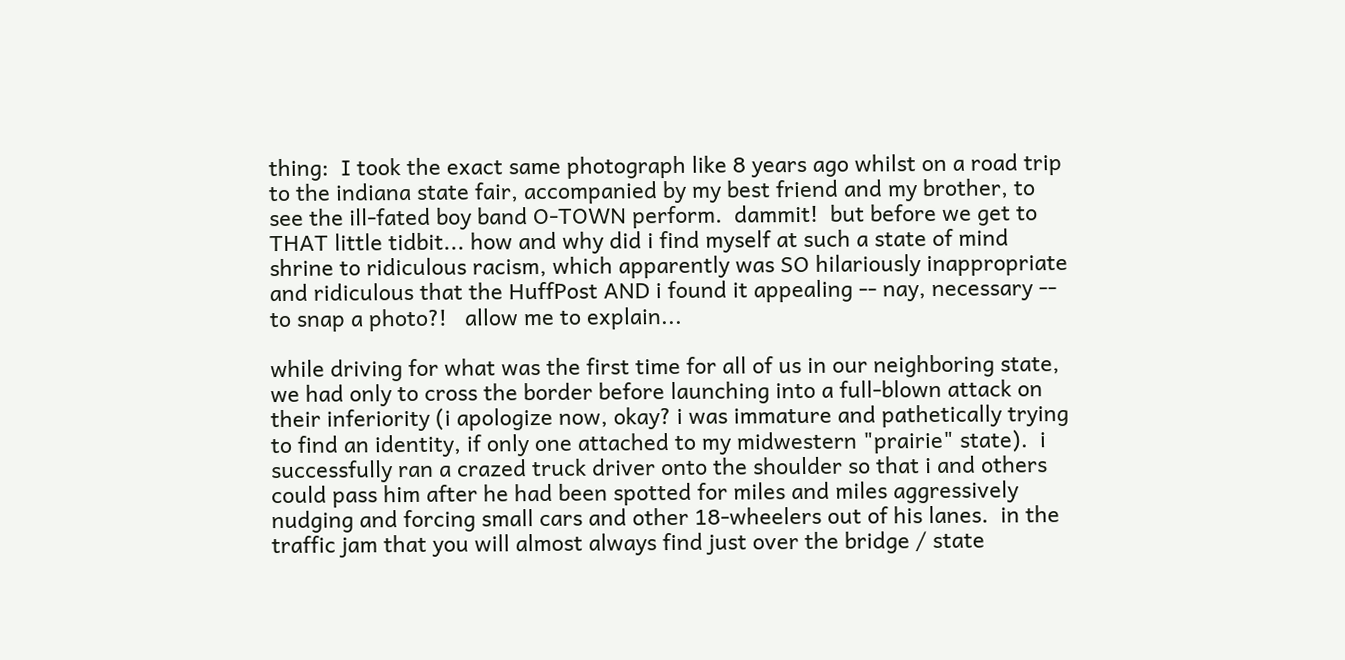thing:  I took the exact same photograph like 8 years ago whilst on a road trip to the indiana state fair, accompanied by my best friend and my brother, to see the ill-fated boy band O-TOWN perform.  dammit!  but before we get to THAT little tidbit... how and why did i find myself at such a state of mind shrine to ridiculous racism, which apparently was SO hilariously inappropriate and ridiculous that the HuffPost AND i found it appealing -- nay, necessary -- to snap a photo?!   allow me to explain...

while driving for what was the first time for all of us in our neighboring state, we had only to cross the border before launching into a full-blown attack on their inferiority (i apologize now, okay? i was immature and pathetically trying to find an identity, if only one attached to my midwestern "prairie" state).  i successfully ran a crazed truck driver onto the shoulder so that i and others could pass him after he had been spotted for miles and miles aggressively nudging and forcing small cars and other 18-wheelers out of his lanes.  in the traffic jam that you will almost always find just over the bridge / state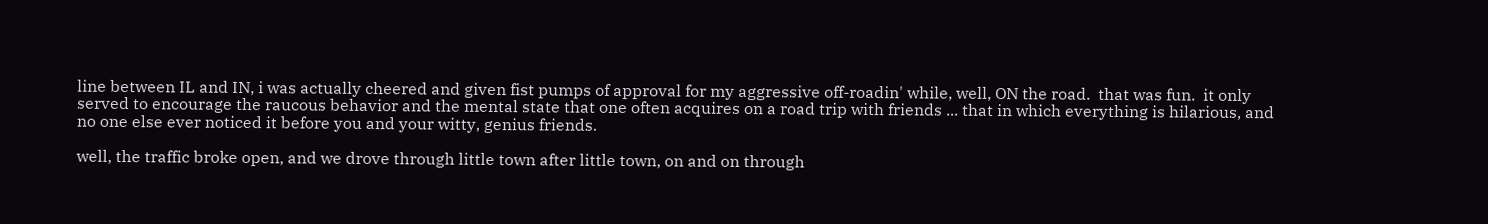line between IL and IN, i was actually cheered and given fist pumps of approval for my aggressive off-roadin' while, well, ON the road.  that was fun.  it only served to encourage the raucous behavior and the mental state that one often acquires on a road trip with friends ... that in which everything is hilarious, and no one else ever noticed it before you and your witty, genius friends.

well, the traffic broke open, and we drove through little town after little town, on and on through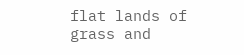flat lands of grass and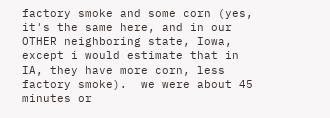factory smoke and some corn (yes, it's the same here, and in our OTHER neighboring state, Iowa, except i would estimate that in IA, they have more corn, less factory smoke).  we were about 45 minutes or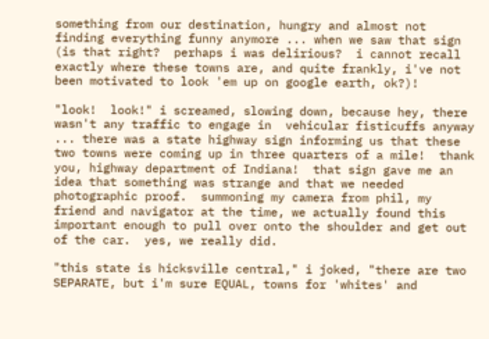something from our destination, hungry and almost not finding everything funny anymore ... when we saw that sign (is that right?  perhaps i was delirious?  i cannot recall exactly where these towns are, and quite frankly, i've not been motivated to look 'em up on google earth, ok?)!

"look!  look!" i screamed, slowing down, because hey, there wasn't any traffic to engage in  vehicular fisticuffs anyway ... there was a state highway sign informing us that these two towns were coming up in three quarters of a mile!  thank you, highway department of Indiana!  that sign gave me an idea that something was strange and that we needed photographic proof.  summoning my camera from phil, my friend and navigator at the time, we actually found this important enough to pull over onto the shoulder and get out of the car.  yes, we really did.

"this state is hicksville central," i joked, "there are two SEPARATE, but i'm sure EQUAL, towns for 'whites' and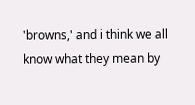'browns,' and i think we all know what they mean by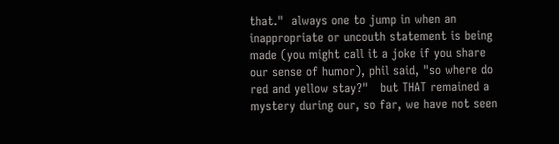that."  always one to jump in when an inappropriate or uncouth statement is being made (you might call it a joke if you share our sense of humor), phil said, "so where do red and yellow stay?"   but THAT remained a mystery during our, so far, we have not seen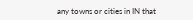any towns or cities in IN that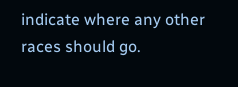indicate where any other races should go.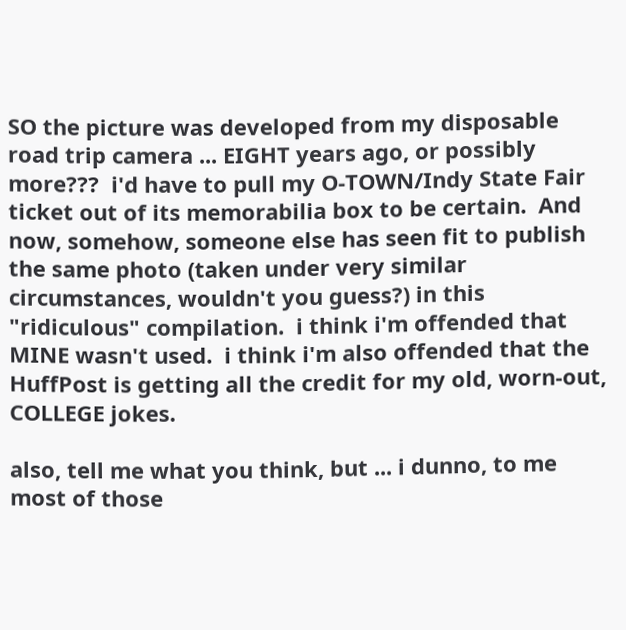SO the picture was developed from my disposable road trip camera ... EIGHT years ago, or possibly more???  i'd have to pull my O-TOWN/Indy State Fair ticket out of its memorabilia box to be certain.  And now, somehow, someone else has seen fit to publish the same photo (taken under very similar circumstances, wouldn't you guess?) in this "ridiculous" compilation.  i think i'm offended that MINE wasn't used.  i think i'm also offended that the HuffPost is getting all the credit for my old, worn-out, COLLEGE jokes.

also, tell me what you think, but ... i dunno, to me most of those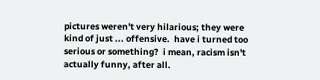pictures weren't very hilarious; they were kind of just ... offensive.  have i turned too serious or something?  i mean, racism isn't actually funny, after all.